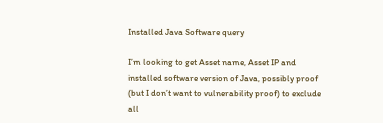Installed Java Software query

I’m looking to get Asset name, Asset IP and installed software version of Java, possibly proof (but I don’t want to vulnerability proof) to exclude all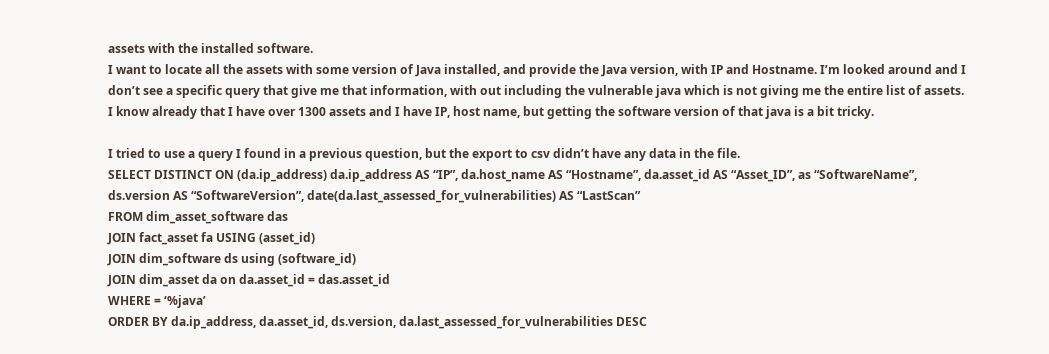assets with the installed software.
I want to locate all the assets with some version of Java installed, and provide the Java version, with IP and Hostname. I’m looked around and I don’t see a specific query that give me that information, with out including the vulnerable java which is not giving me the entire list of assets. I know already that I have over 1300 assets and I have IP, host name, but getting the software version of that java is a bit tricky.

I tried to use a query I found in a previous question, but the export to csv didn’t have any data in the file.
SELECT DISTINCT ON (da.ip_address) da.ip_address AS “IP”, da.host_name AS “Hostname”, da.asset_id AS “Asset_ID”, as “SoftwareName”, ds.version AS “SoftwareVersion”, date(da.last_assessed_for_vulnerabilities) AS “LastScan”
FROM dim_asset_software das
JOIN fact_asset fa USING (asset_id)
JOIN dim_software ds using (software_id)
JOIN dim_asset da on da.asset_id = das.asset_id
WHERE = ‘%java’
ORDER BY da.ip_address, da.asset_id, ds.version, da.last_assessed_for_vulnerabilities DESC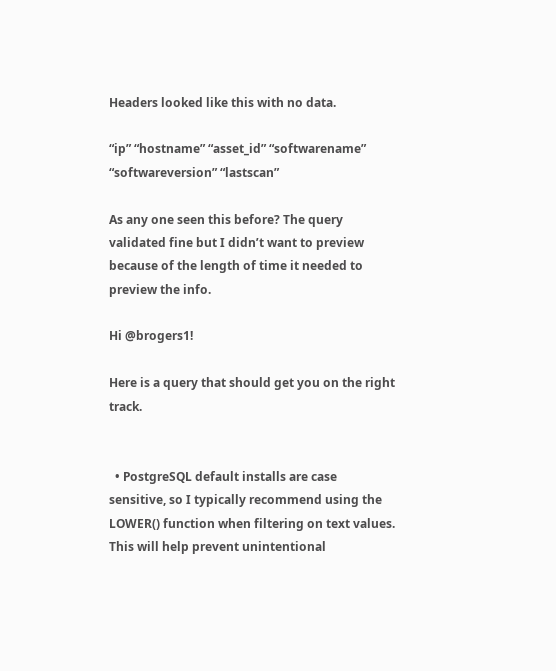Headers looked like this with no data.

“ip” “hostname” “asset_id” “softwarename” “softwareversion” “lastscan”

As any one seen this before? The query validated fine but I didn’t want to preview because of the length of time it needed to preview the info.

Hi @brogers1!

Here is a query that should get you on the right track.


  • PostgreSQL default installs are case sensitive, so I typically recommend using the LOWER() function when filtering on text values. This will help prevent unintentional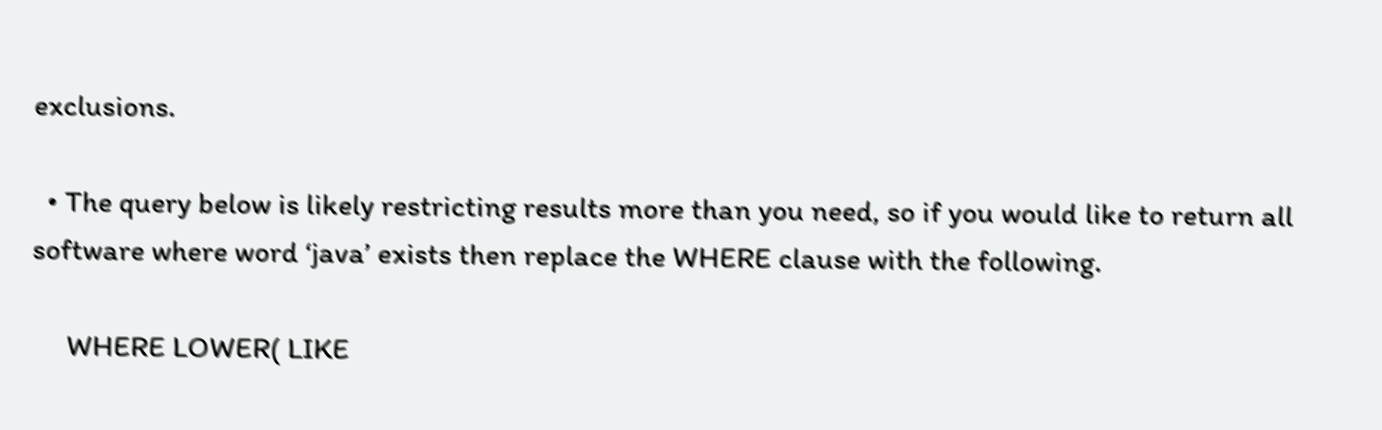exclusions.

  • The query below is likely restricting results more than you need, so if you would like to return all software where word ‘java’ exists then replace the WHERE clause with the following.

     WHERE LOWER( LIKE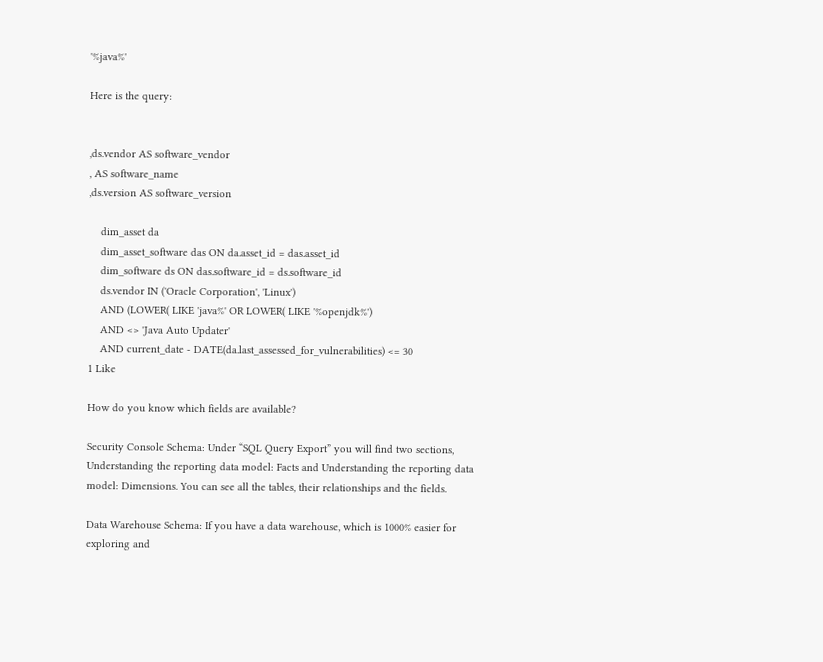'%java%'

Here is the query:


,ds.vendor AS software_vendor
, AS software_name
,ds.version AS software_version

    dim_asset da
    dim_asset_software das ON da.asset_id = das.asset_id
    dim_software ds ON das.software_id = ds.software_id
    ds.vendor IN ('Oracle Corporation', 'Linux')
    AND (LOWER( LIKE 'java%' OR LOWER( LIKE '%openjdk%')
    AND <> 'Java Auto Updater'
    AND current_date - DATE(da.last_assessed_for_vulnerabilities) <= 30
1 Like

How do you know which fields are available?

Security Console Schema: Under “SQL Query Export” you will find two sections, Understanding the reporting data model: Facts and Understanding the reporting data model: Dimensions. You can see all the tables, their relationships and the fields.

Data Warehouse Schema: If you have a data warehouse, which is 1000% easier for exploring and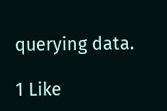querying data.

1 Like